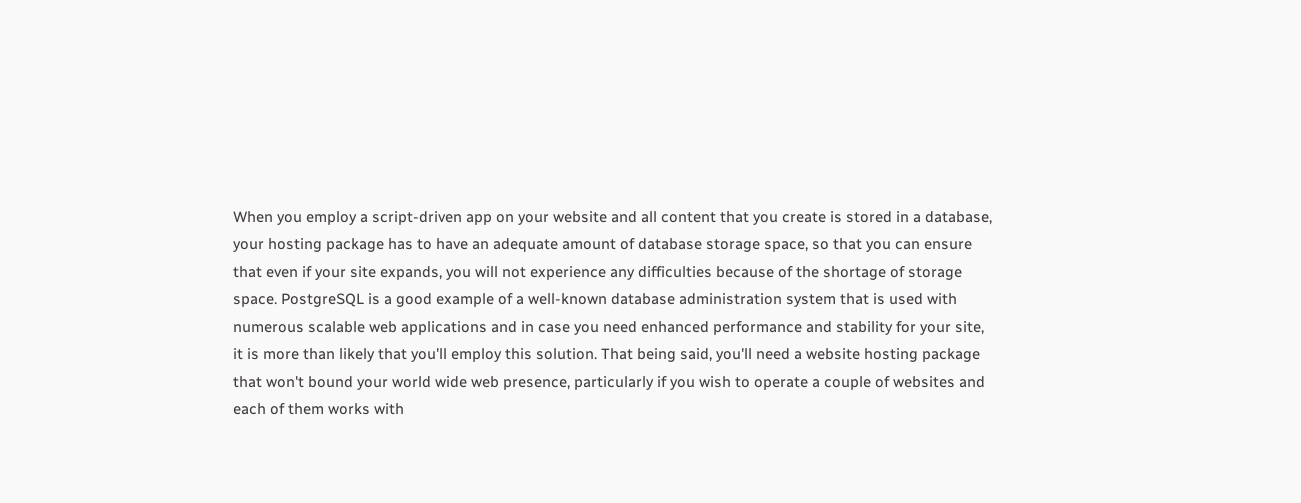When you employ a script-driven app on your website and all content that you create is stored in a database, your hosting package has to have an adequate amount of database storage space, so that you can ensure that even if your site expands, you will not experience any difficulties because of the shortage of storage space. PostgreSQL is a good example of a well-known database administration system that is used with numerous scalable web applications and in case you need enhanced performance and stability for your site, it is more than likely that you'll employ this solution. That being said, you'll need a website hosting package that won't bound your world wide web presence, particularly if you wish to operate a couple of websites and each of them works with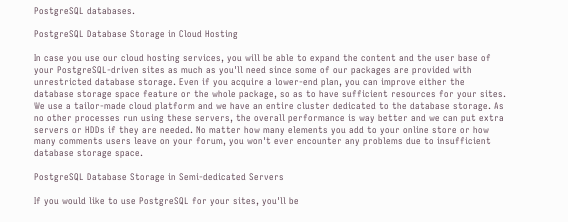PostgreSQL databases.

PostgreSQL Database Storage in Cloud Hosting

In case you use our cloud hosting services, you will be able to expand the content and the user base of your PostgreSQL-driven sites as much as you'll need since some of our packages are provided with unrestricted database storage. Even if you acquire a lower-end plan, you can improve either the database storage space feature or the whole package, so as to have sufficient resources for your sites. We use a tailor-made cloud platform and we have an entire cluster dedicated to the database storage. As no other processes run using these servers, the overall performance is way better and we can put extra servers or HDDs if they are needed. No matter how many elements you add to your online store or how many comments users leave on your forum, you won't ever encounter any problems due to insufficient database storage space.

PostgreSQL Database Storage in Semi-dedicated Servers

If you would like to use PostgreSQL for your sites, you'll be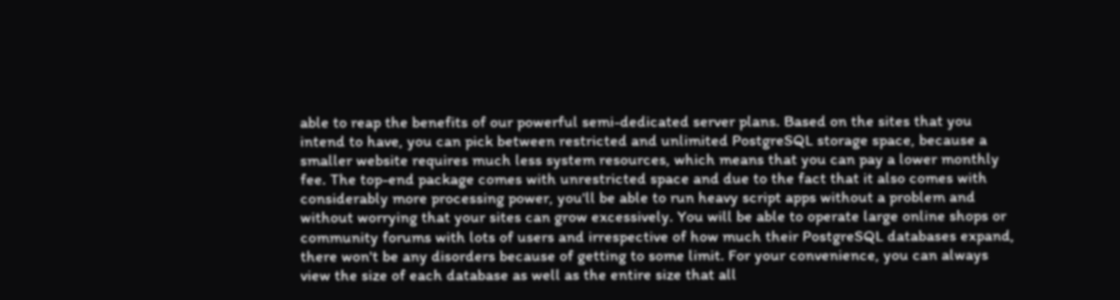able to reap the benefits of our powerful semi-dedicated server plans. Based on the sites that you intend to have, you can pick between restricted and unlimited PostgreSQL storage space, because a smaller website requires much less system resources, which means that you can pay a lower monthly fee. The top-end package comes with unrestricted space and due to the fact that it also comes with considerably more processing power, you'll be able to run heavy script apps without a problem and without worrying that your sites can grow excessively. You will be able to operate large online shops or community forums with lots of users and irrespective of how much their PostgreSQL databases expand, there won't be any disorders because of getting to some limit. For your convenience, you can always view the size of each database as well as the entire size that all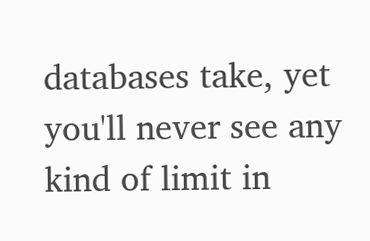databases take, yet you'll never see any kind of limit in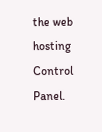the web hosting Control Panel.